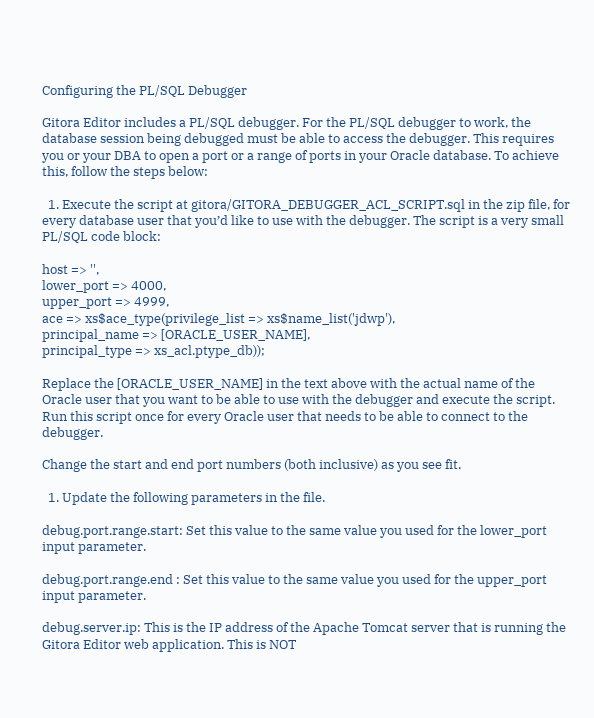Configuring the PL/SQL Debugger

Gitora Editor includes a PL/SQL debugger. For the PL/SQL debugger to work, the database session being debugged must be able to access the debugger. This requires you or your DBA to open a port or a range of ports in your Oracle database. To achieve this, follow the steps below:

  1. Execute the script at gitora/GITORA_DEBUGGER_ACL_SCRIPT.sql in the zip file, for every database user that you’d like to use with the debugger. The script is a very small PL/SQL code block:

host => '',
lower_port => 4000,
upper_port => 4999,
ace => xs$ace_type(privilege_list => xs$name_list('jdwp'),
principal_name => [ORACLE_USER_NAME],
principal_type => xs_acl.ptype_db));

Replace the [ORACLE_USER_NAME] in the text above with the actual name of the Oracle user that you want to be able to use with the debugger and execute the script. Run this script once for every Oracle user that needs to be able to connect to the debugger.

Change the start and end port numbers (both inclusive) as you see fit.

  1. Update the following parameters in the file.

debug.port.range.start: Set this value to the same value you used for the lower_port input parameter.

debug.port.range.end : Set this value to the same value you used for the upper_port input parameter.

debug.server.ip: This is the IP address of the Apache Tomcat server that is running the Gitora Editor web application. This is NOT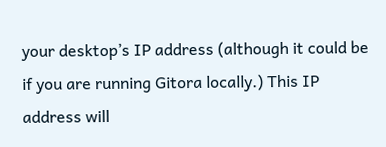your desktop’s IP address (although it could be if you are running Gitora locally.) This IP address will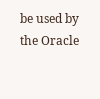be used by the Oracle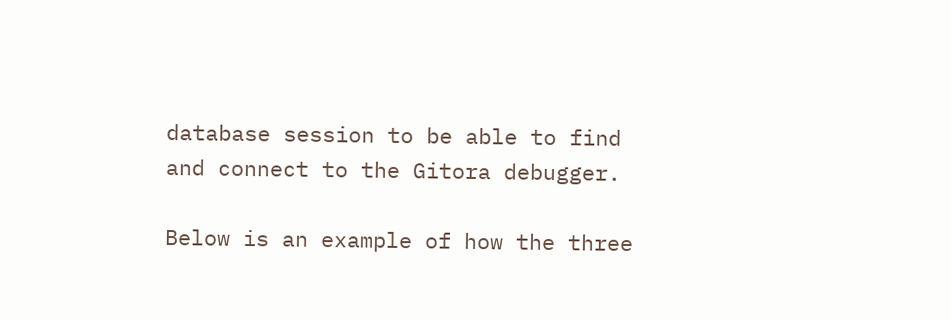database session to be able to find and connect to the Gitora debugger.

Below is an example of how the three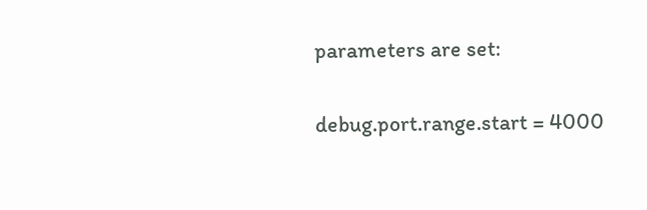parameters are set:

debug.port.range.start = 4000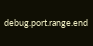debug.port.range.end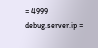= 4999
debug.server.ip =